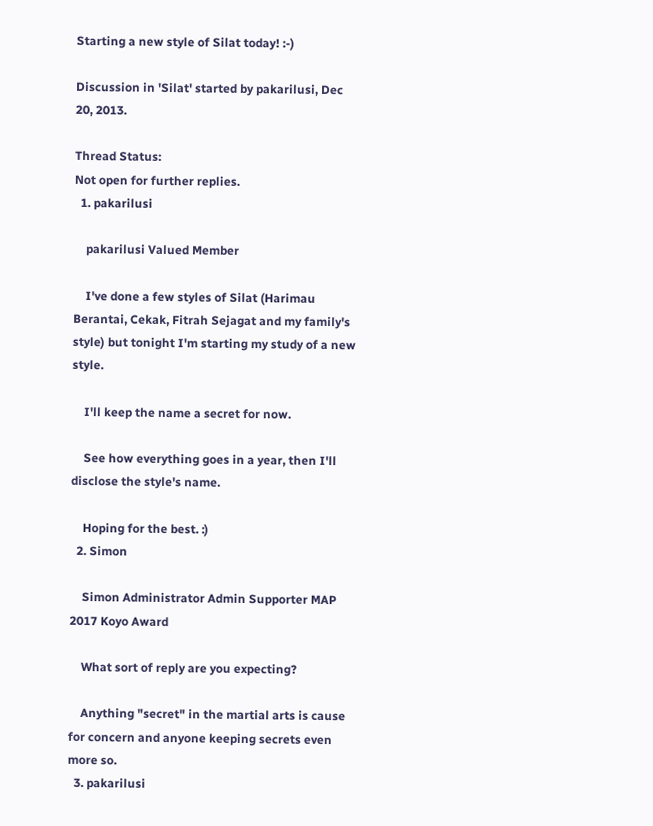Starting a new style of Silat today! :-)

Discussion in 'Silat' started by pakarilusi, Dec 20, 2013.

Thread Status:
Not open for further replies.
  1. pakarilusi

    pakarilusi Valued Member

    I've done a few styles of Silat (Harimau Berantai, Cekak, Fitrah Sejagat and my family's style) but tonight I'm starting my study of a new style.

    I'll keep the name a secret for now.

    See how everything goes in a year, then I'll disclose the style's name.

    Hoping for the best. :)
  2. Simon

    Simon Administrator Admin Supporter MAP 2017 Koyo Award

    What sort of reply are you expecting?

    Anything "secret" in the martial arts is cause for concern and anyone keeping secrets even more so.
  3. pakarilusi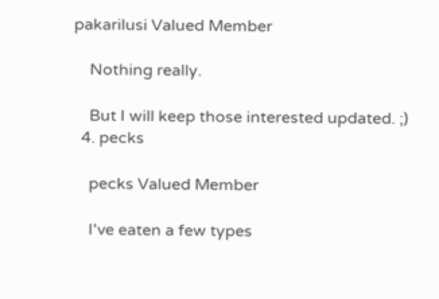pakarilusi Valued Member

    Nothing really.

    But I will keep those interested updated. ;)
  4. pecks

    pecks Valued Member

    I've eaten a few types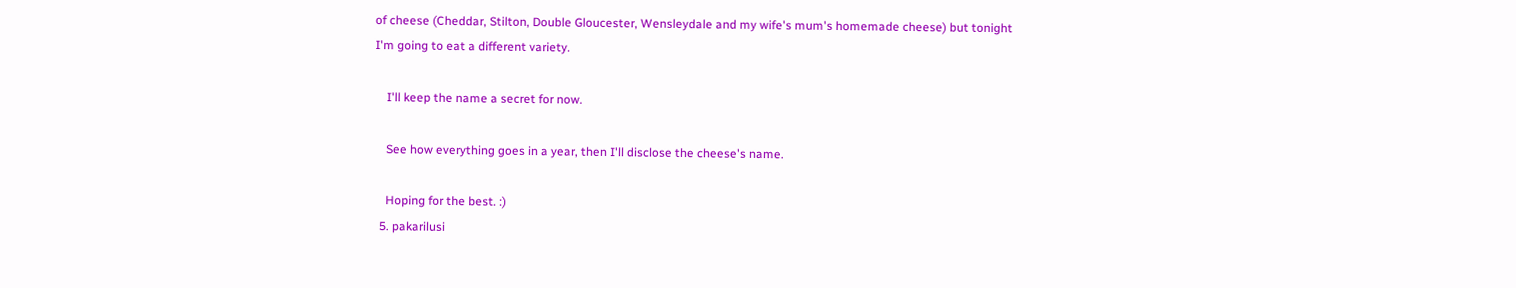of cheese (Cheddar, Stilton, Double Gloucester, Wensleydale and my wife's mum's homemade cheese) but tonight I'm going to eat a different variety.

    I'll keep the name a secret for now.

    See how everything goes in a year, then I'll disclose the cheese's name.

    Hoping for the best. :)
  5. pakarilusi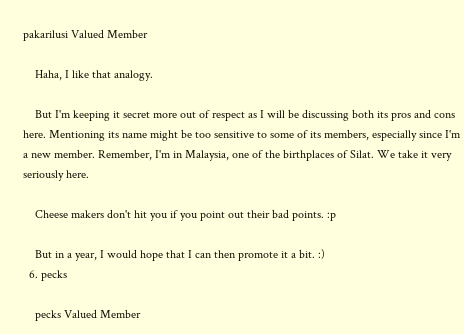pakarilusi Valued Member

    Haha, I like that analogy.

    But I'm keeping it secret more out of respect as I will be discussing both its pros and cons here. Mentioning its name might be too sensitive to some of its members, especially since I'm a new member. Remember, I'm in Malaysia, one of the birthplaces of Silat. We take it very seriously here.

    Cheese makers don't hit you if you point out their bad points. :p

    But in a year, I would hope that I can then promote it a bit. :)
  6. pecks

    pecks Valued Member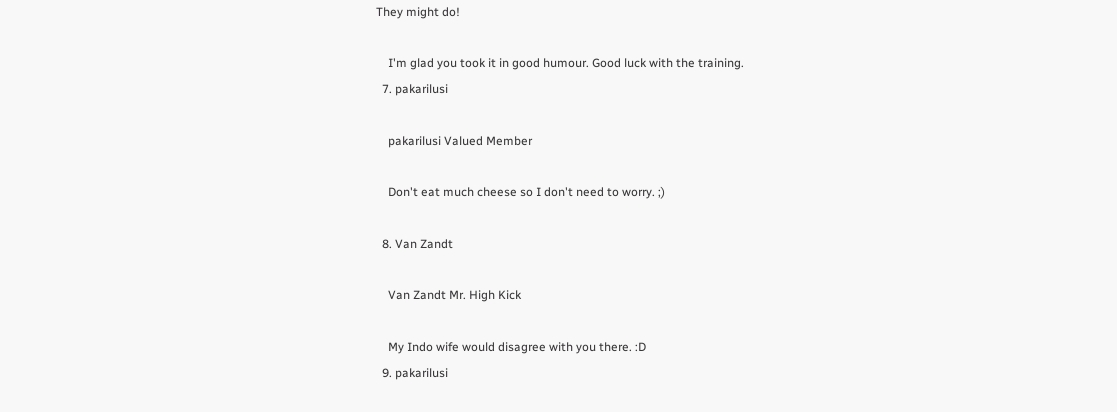They might do!

    I'm glad you took it in good humour. Good luck with the training.
  7. pakarilusi

    pakarilusi Valued Member

    Don't eat much cheese so I don't need to worry. ;)

  8. Van Zandt

    Van Zandt Mr. High Kick

    My Indo wife would disagree with you there. :D
  9. pakarilusi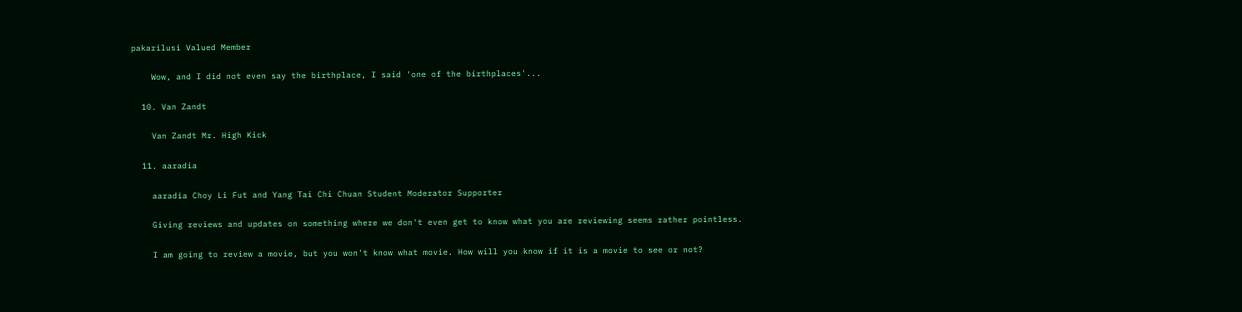pakarilusi Valued Member

    Wow, and I did not even say the birthplace, I said 'one of the birthplaces'...

  10. Van Zandt

    Van Zandt Mr. High Kick

  11. aaradia

    aaradia Choy Li Fut and Yang Tai Chi Chuan Student Moderator Supporter

    Giving reviews and updates on something where we don't even get to know what you are reviewing seems rather pointless.

    I am going to review a movie, but you won't know what movie. How will you know if it is a movie to see or not?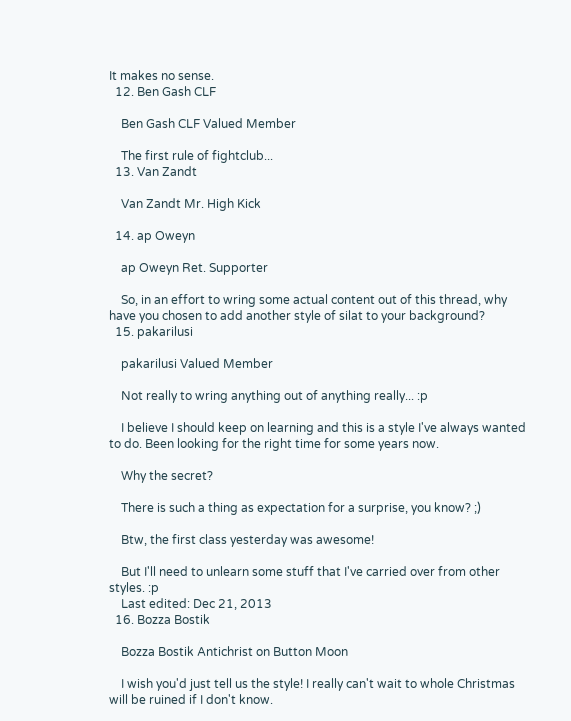It makes no sense.
  12. Ben Gash CLF

    Ben Gash CLF Valued Member

    The first rule of fightclub...
  13. Van Zandt

    Van Zandt Mr. High Kick

  14. ap Oweyn

    ap Oweyn Ret. Supporter

    So, in an effort to wring some actual content out of this thread, why have you chosen to add another style of silat to your background?
  15. pakarilusi

    pakarilusi Valued Member

    Not really to wring anything out of anything really... :p

    I believe I should keep on learning and this is a style I've always wanted to do. Been looking for the right time for some years now.

    Why the secret?

    There is such a thing as expectation for a surprise, you know? ;)

    Btw, the first class yesterday was awesome!

    But I'll need to unlearn some stuff that I've carried over from other styles. :p
    Last edited: Dec 21, 2013
  16. Bozza Bostik

    Bozza Bostik Antichrist on Button Moon

    I wish you'd just tell us the style! I really can't wait to whole Christmas will be ruined if I don't know.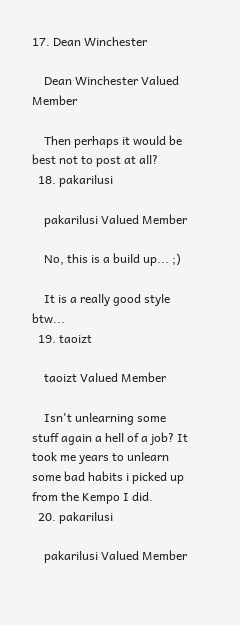17. Dean Winchester

    Dean Winchester Valued Member

    Then perhaps it would be best not to post at all?
  18. pakarilusi

    pakarilusi Valued Member

    No, this is a build up... ;)

    It is a really good style btw...
  19. taoizt

    taoizt Valued Member

    Isn't unlearning some stuff again a hell of a job? It took me years to unlearn some bad habits i picked up from the Kempo I did.
  20. pakarilusi

    pakarilusi Valued Member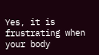Yes, it is frustrating when your body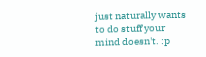just naturally wants to do stuff your mind doesn't. :p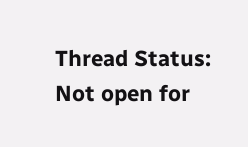Thread Status:
Not open for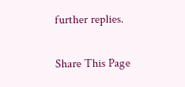further replies.

Share This Page